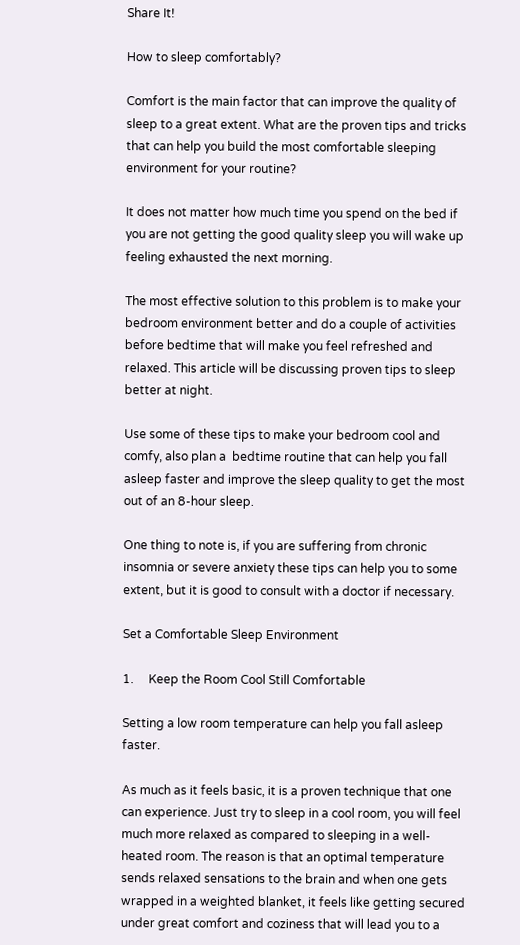Share It!

How to sleep comfortably?

Comfort is the main factor that can improve the quality of sleep to a great extent. What are the proven tips and tricks that can help you build the most comfortable sleeping environment for your routine?

It does not matter how much time you spend on the bed if you are not getting the good quality sleep you will wake up feeling exhausted the next morning.

The most effective solution to this problem is to make your bedroom environment better and do a couple of activities before bedtime that will make you feel refreshed and relaxed. This article will be discussing proven tips to sleep better at night.

Use some of these tips to make your bedroom cool and comfy, also plan a  bedtime routine that can help you fall asleep faster and improve the sleep quality to get the most out of an 8-hour sleep.

One thing to note is, if you are suffering from chronic insomnia or severe anxiety these tips can help you to some extent, but it is good to consult with a doctor if necessary.

Set a Comfortable Sleep Environment

1.     Keep the Room Cool Still Comfortable

Setting a low room temperature can help you fall asleep faster.

As much as it feels basic, it is a proven technique that one can experience. Just try to sleep in a cool room, you will feel much more relaxed as compared to sleeping in a well-heated room. The reason is that an optimal temperature sends relaxed sensations to the brain and when one gets wrapped in a weighted blanket, it feels like getting secured under great comfort and coziness that will lead you to a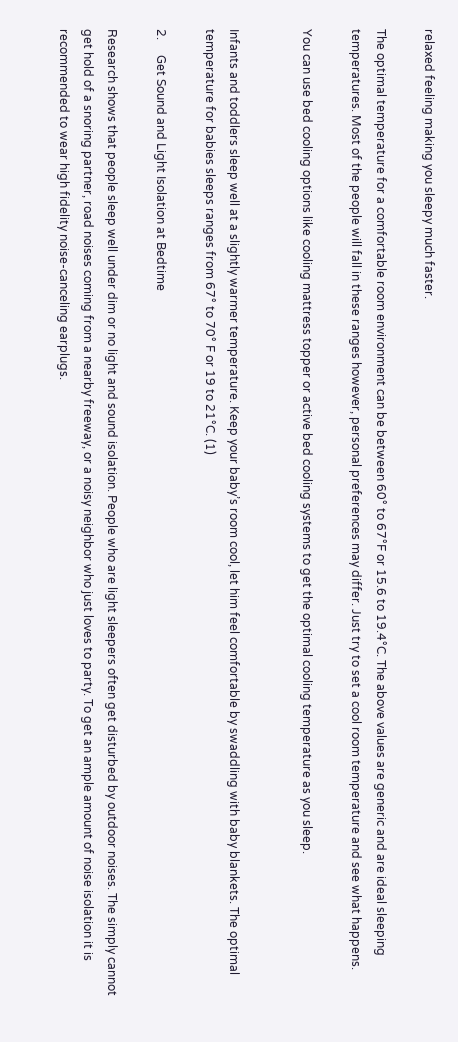relaxed feeling making you sleepy much faster.

The optimal temperature for a comfortable room environment can be between 60° to 67°F or 15.6 to 19.4°C. The above values are generic and are ideal sleeping temperatures. Most of the people will fall in these ranges however, personal preferences may differ. Just try to set a cool room temperature and see what happens.

You can use bed cooling options like cooling mattress topper or active bed cooling systems to get the optimal cooling temperature as you sleep.


Infants and toddlers sleep well at a slightly warmer temperature. Keep your baby’s room cool, let him feel comfortable by swaddling with baby blankets. The optimal temperature for babies sleeps ranges from 67° to 70° F or 19 to 21°C. (1)

2.     Get Sound and Light Isolation at Bedtime

Research shows that people sleep well under dim or no light and sound isolation. People who are light sleepers often get disturbed by outdoor noises. The simply cannot get hold of a snoring partner, road noises coming from a nearby freeway, or a noisy neighbor who just loves to party. To get an ample amount of noise isolation it is recommended to wear high fidelity noise-canceling earplugs.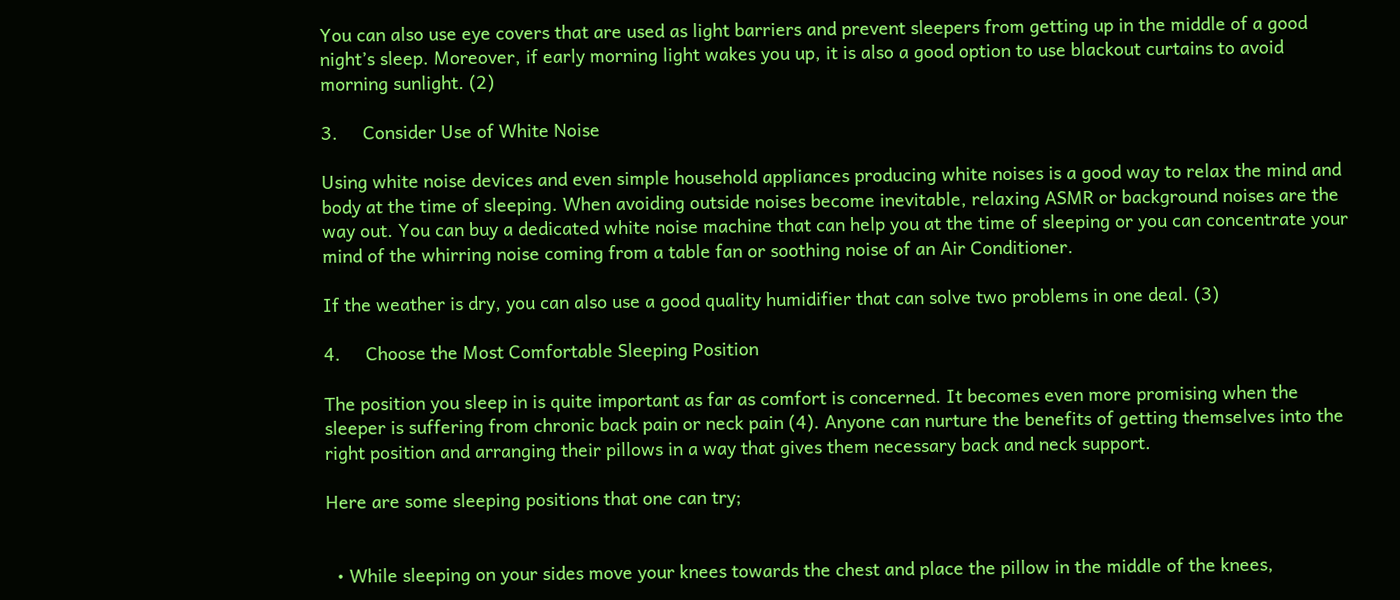You can also use eye covers that are used as light barriers and prevent sleepers from getting up in the middle of a good night’s sleep. Moreover, if early morning light wakes you up, it is also a good option to use blackout curtains to avoid morning sunlight. (2)

3.     Consider Use of White Noise

Using white noise devices and even simple household appliances producing white noises is a good way to relax the mind and body at the time of sleeping. When avoiding outside noises become inevitable, relaxing ASMR or background noises are the way out. You can buy a dedicated white noise machine that can help you at the time of sleeping or you can concentrate your mind of the whirring noise coming from a table fan or soothing noise of an Air Conditioner.

If the weather is dry, you can also use a good quality humidifier that can solve two problems in one deal. (3)

4.     Choose the Most Comfortable Sleeping Position

The position you sleep in is quite important as far as comfort is concerned. It becomes even more promising when the sleeper is suffering from chronic back pain or neck pain (4). Anyone can nurture the benefits of getting themselves into the right position and arranging their pillows in a way that gives them necessary back and neck support.

Here are some sleeping positions that one can try;


  • While sleeping on your sides move your knees towards the chest and place the pillow in the middle of the knees,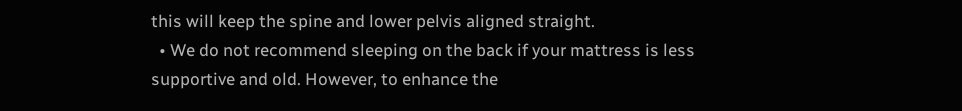this will keep the spine and lower pelvis aligned straight.
  • We do not recommend sleeping on the back if your mattress is less supportive and old. However, to enhance the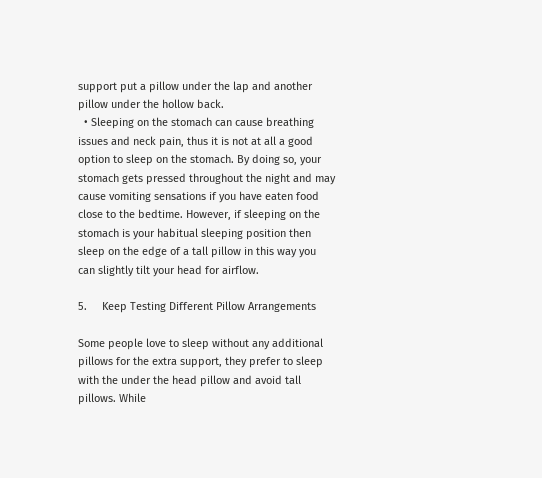support put a pillow under the lap and another pillow under the hollow back.
  • Sleeping on the stomach can cause breathing issues and neck pain, thus it is not at all a good option to sleep on the stomach. By doing so, your stomach gets pressed throughout the night and may cause vomiting sensations if you have eaten food close to the bedtime. However, if sleeping on the stomach is your habitual sleeping position then sleep on the edge of a tall pillow in this way you can slightly tilt your head for airflow.

5.     Keep Testing Different Pillow Arrangements

Some people love to sleep without any additional pillows for the extra support, they prefer to sleep with the under the head pillow and avoid tall pillows. While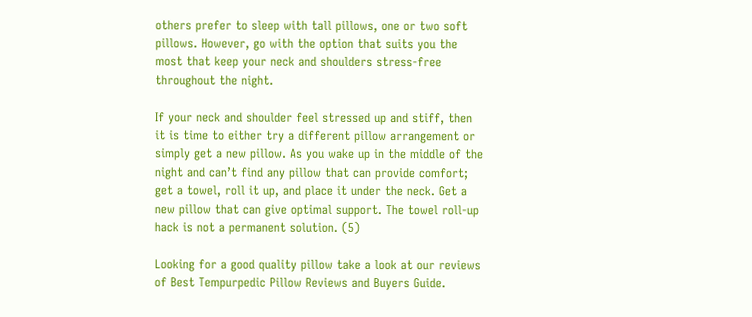others prefer to sleep with tall pillows, one or two soft pillows. However, go with the option that suits you the most that keep your neck and shoulders stress-free throughout the night.

If your neck and shoulder feel stressed up and stiff, then it is time to either try a different pillow arrangement or simply get a new pillow. As you wake up in the middle of the night and can’t find any pillow that can provide comfort; get a towel, roll it up, and place it under the neck. Get a new pillow that can give optimal support. The towel roll-up hack is not a permanent solution. (5)

Looking for a good quality pillow take a look at our reviews of Best Tempurpedic Pillow Reviews and Buyers Guide.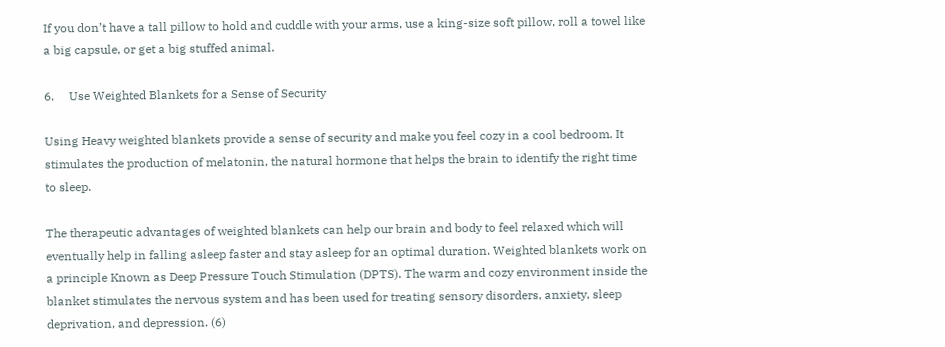If you don’t have a tall pillow to hold and cuddle with your arms, use a king-size soft pillow, roll a towel like a big capsule, or get a big stuffed animal.

6.     Use Weighted Blankets for a Sense of Security

Using Heavy weighted blankets provide a sense of security and make you feel cozy in a cool bedroom. It stimulates the production of melatonin, the natural hormone that helps the brain to identify the right time to sleep.

The therapeutic advantages of weighted blankets can help our brain and body to feel relaxed which will eventually help in falling asleep faster and stay asleep for an optimal duration. Weighted blankets work on a principle Known as Deep Pressure Touch Stimulation (DPTS). The warm and cozy environment inside the blanket stimulates the nervous system and has been used for treating sensory disorders, anxiety, sleep deprivation, and depression. (6)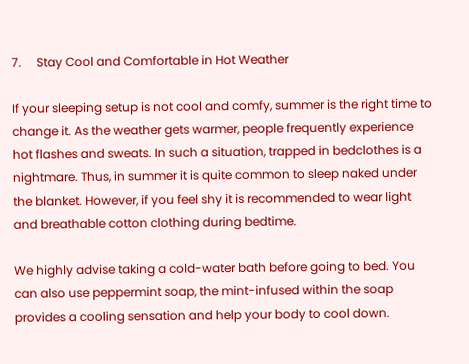7.     Stay Cool and Comfortable in Hot Weather

If your sleeping setup is not cool and comfy, summer is the right time to change it. As the weather gets warmer, people frequently experience hot flashes and sweats. In such a situation, trapped in bedclothes is a nightmare. Thus, in summer it is quite common to sleep naked under the blanket. However, if you feel shy it is recommended to wear light and breathable cotton clothing during bedtime.

We highly advise taking a cold-water bath before going to bed. You can also use peppermint soap, the mint-infused within the soap provides a cooling sensation and help your body to cool down.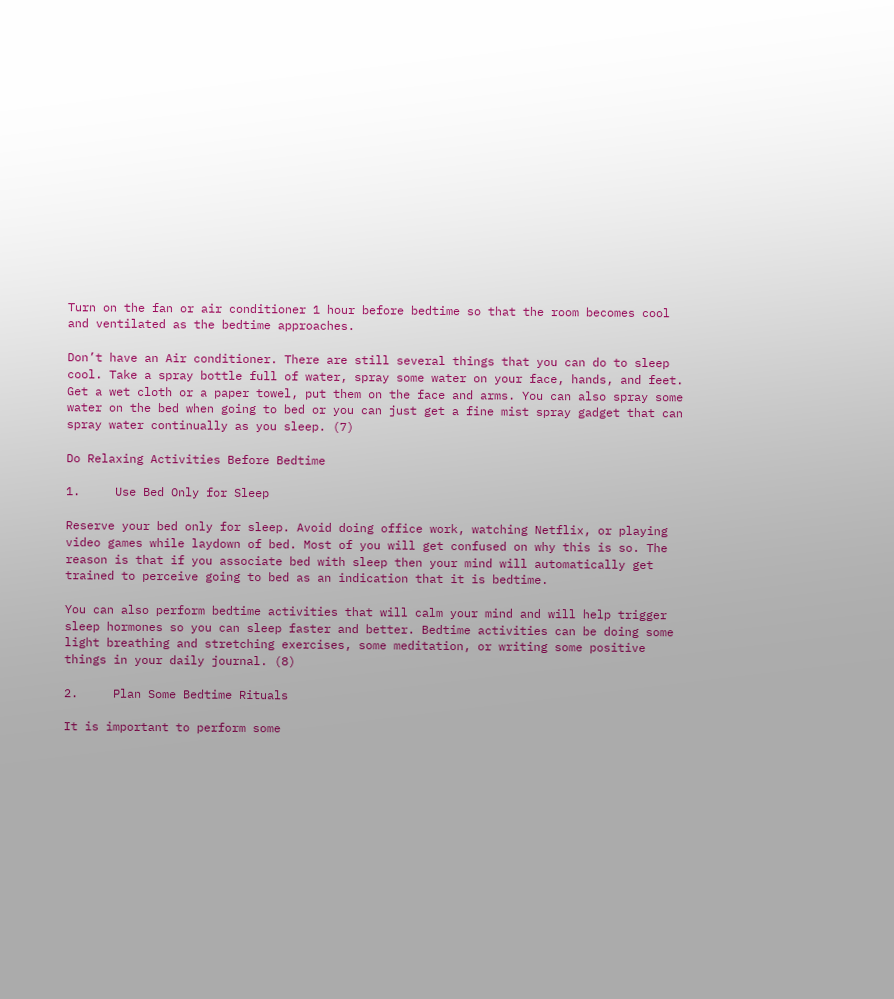Turn on the fan or air conditioner 1 hour before bedtime so that the room becomes cool and ventilated as the bedtime approaches.

Don’t have an Air conditioner. There are still several things that you can do to sleep cool. Take a spray bottle full of water, spray some water on your face, hands, and feet. Get a wet cloth or a paper towel, put them on the face and arms. You can also spray some water on the bed when going to bed or you can just get a fine mist spray gadget that can spray water continually as you sleep. (7)

Do Relaxing Activities Before Bedtime

1.     Use Bed Only for Sleep

Reserve your bed only for sleep. Avoid doing office work, watching Netflix, or playing video games while laydown of bed. Most of you will get confused on why this is so. The reason is that if you associate bed with sleep then your mind will automatically get trained to perceive going to bed as an indication that it is bedtime.

You can also perform bedtime activities that will calm your mind and will help trigger sleep hormones so you can sleep faster and better. Bedtime activities can be doing some light breathing and stretching exercises, some meditation, or writing some positive things in your daily journal. (8)

2.     Plan Some Bedtime Rituals

It is important to perform some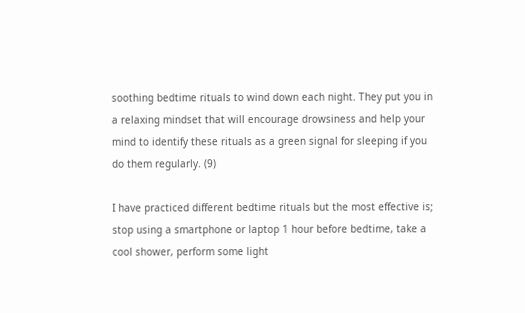soothing bedtime rituals to wind down each night. They put you in a relaxing mindset that will encourage drowsiness and help your mind to identify these rituals as a green signal for sleeping if you do them regularly. (9)

I have practiced different bedtime rituals but the most effective is; stop using a smartphone or laptop 1 hour before bedtime, take a cool shower, perform some light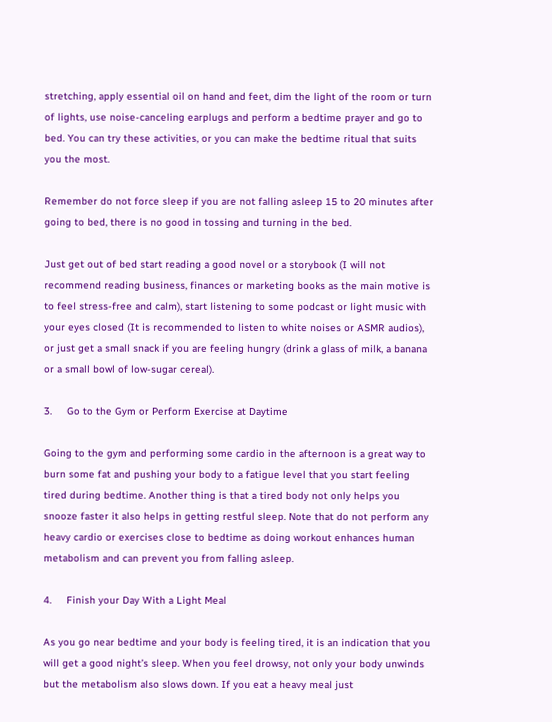stretching, apply essential oil on hand and feet, dim the light of the room or turn of lights, use noise-canceling earplugs and perform a bedtime prayer and go to bed. You can try these activities, or you can make the bedtime ritual that suits you the most.

Remember do not force sleep if you are not falling asleep 15 to 20 minutes after going to bed, there is no good in tossing and turning in the bed.

Just get out of bed start reading a good novel or a storybook (I will not recommend reading business, finances or marketing books as the main motive is to feel stress-free and calm), start listening to some podcast or light music with your eyes closed (It is recommended to listen to white noises or ASMR audios), or just get a small snack if you are feeling hungry (drink a glass of milk, a banana or a small bowl of low-sugar cereal).

3.     Go to the Gym or Perform Exercise at Daytime

Going to the gym and performing some cardio in the afternoon is a great way to burn some fat and pushing your body to a fatigue level that you start feeling tired during bedtime. Another thing is that a tired body not only helps you snooze faster it also helps in getting restful sleep. Note that do not perform any heavy cardio or exercises close to bedtime as doing workout enhances human metabolism and can prevent you from falling asleep.

4.     Finish your Day With a Light Meal

As you go near bedtime and your body is feeling tired, it is an indication that you will get a good night’s sleep. When you feel drowsy, not only your body unwinds but the metabolism also slows down. If you eat a heavy meal just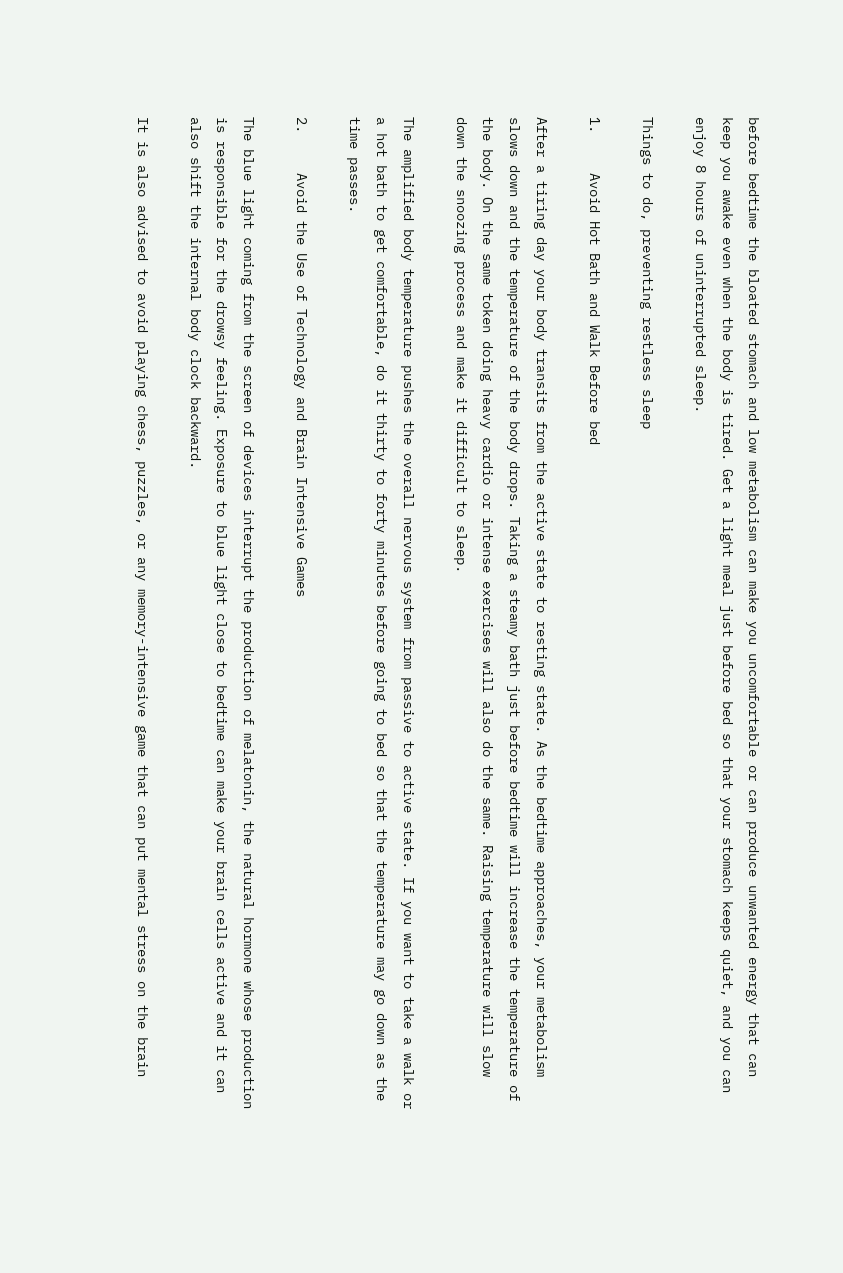before bedtime the bloated stomach and low metabolism can make you uncomfortable or can produce unwanted energy that can keep you awake even when the body is tired. Get a light meal just before bed so that your stomach keeps quiet, and you can enjoy 8 hours of uninterrupted sleep.

Things to do, preventing restless sleep

1.     Avoid Hot Bath and Walk Before bed

After a tiring day your body transits from the active state to resting state. As the bedtime approaches, your metabolism slows down and the temperature of the body drops. Taking a steamy bath just before bedtime will increase the temperature of the body. On the same token doing heavy cardio or intense exercises will also do the same. Raising temperature will slow down the snoozing process and make it difficult to sleep.

The amplified body temperature pushes the overall nervous system from passive to active state. If you want to take a walk or a hot bath to get comfortable, do it thirty to forty minutes before going to bed so that the temperature may go down as the time passes.

2.     Avoid the Use of Technology and Brain Intensive Games

The blue light coming from the screen of devices interrupt the production of melatonin, the natural hormone whose production is responsible for the drowsy feeling. Exposure to blue light close to bedtime can make your brain cells active and it can also shift the internal body clock backward.

It is also advised to avoid playing chess, puzzles, or any memory-intensive game that can put mental stress on the brain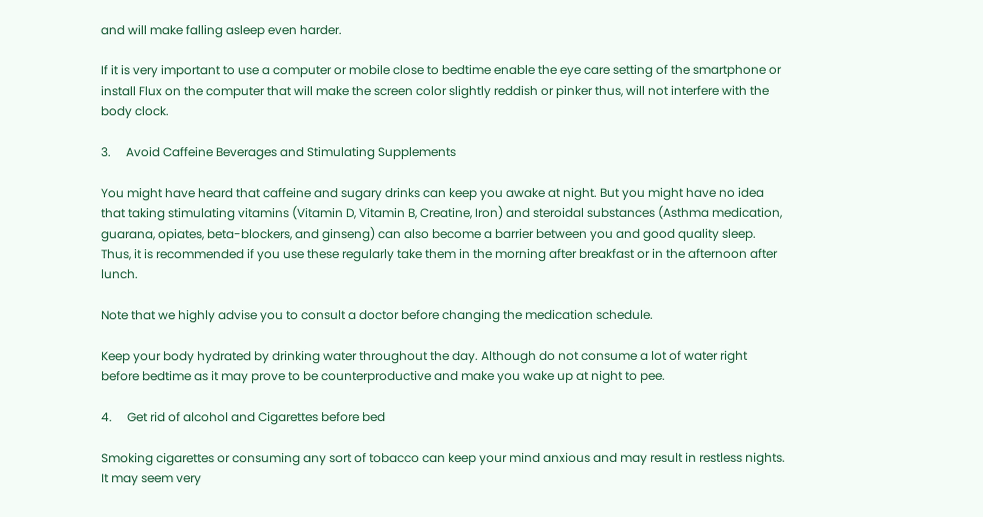and will make falling asleep even harder.

If it is very important to use a computer or mobile close to bedtime enable the eye care setting of the smartphone or install Flux on the computer that will make the screen color slightly reddish or pinker thus, will not interfere with the body clock.

3.     Avoid Caffeine Beverages and Stimulating Supplements

You might have heard that caffeine and sugary drinks can keep you awake at night. But you might have no idea that taking stimulating vitamins (Vitamin D, Vitamin B, Creatine, Iron) and steroidal substances (Asthma medication, guarana, opiates, beta-blockers, and ginseng) can also become a barrier between you and good quality sleep. Thus, it is recommended if you use these regularly take them in the morning after breakfast or in the afternoon after lunch.

Note that we highly advise you to consult a doctor before changing the medication schedule.

Keep your body hydrated by drinking water throughout the day. Although do not consume a lot of water right before bedtime as it may prove to be counterproductive and make you wake up at night to pee.

4.     Get rid of alcohol and Cigarettes before bed

Smoking cigarettes or consuming any sort of tobacco can keep your mind anxious and may result in restless nights. It may seem very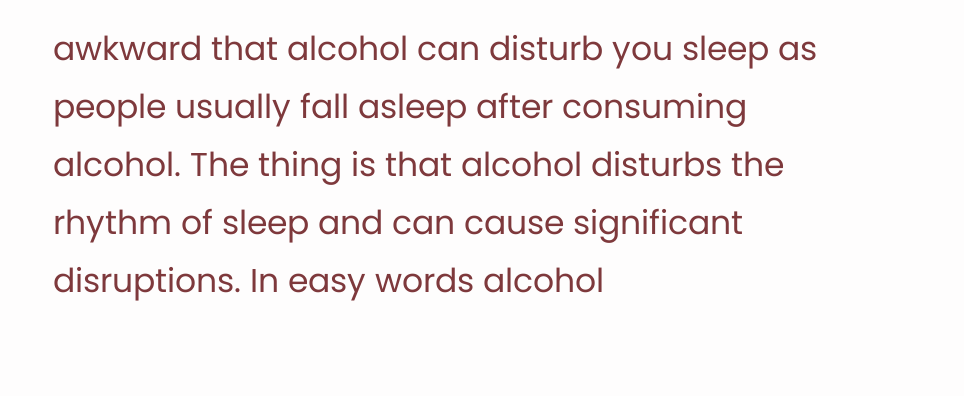awkward that alcohol can disturb you sleep as people usually fall asleep after consuming alcohol. The thing is that alcohol disturbs the rhythm of sleep and can cause significant disruptions. In easy words alcohol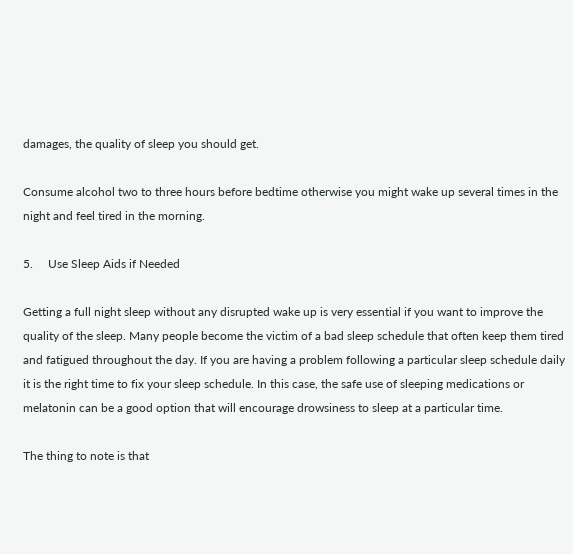damages, the quality of sleep you should get.

Consume alcohol two to three hours before bedtime otherwise you might wake up several times in the night and feel tired in the morning.

5.     Use Sleep Aids if Needed

Getting a full night sleep without any disrupted wake up is very essential if you want to improve the quality of the sleep. Many people become the victim of a bad sleep schedule that often keep them tired and fatigued throughout the day. If you are having a problem following a particular sleep schedule daily it is the right time to fix your sleep schedule. In this case, the safe use of sleeping medications or melatonin can be a good option that will encourage drowsiness to sleep at a particular time.

The thing to note is that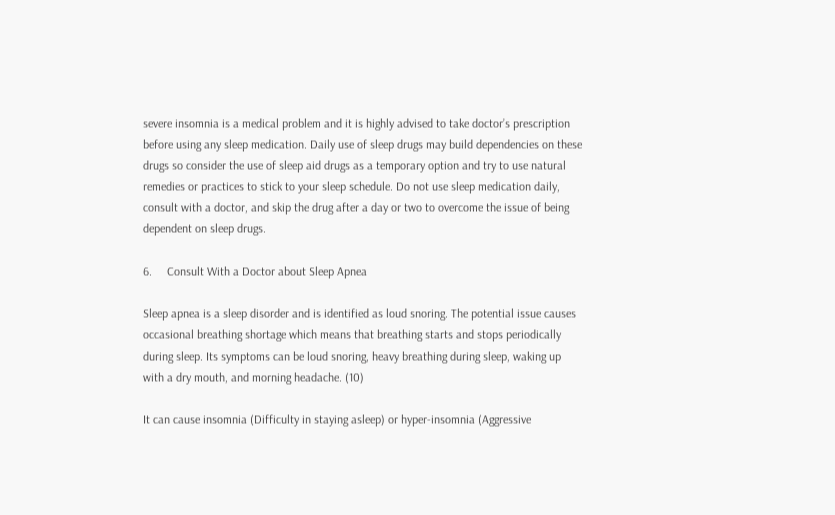severe insomnia is a medical problem and it is highly advised to take doctor’s prescription before using any sleep medication. Daily use of sleep drugs may build dependencies on these drugs so consider the use of sleep aid drugs as a temporary option and try to use natural remedies or practices to stick to your sleep schedule. Do not use sleep medication daily, consult with a doctor, and skip the drug after a day or two to overcome the issue of being dependent on sleep drugs.

6.     Consult With a Doctor about Sleep Apnea

Sleep apnea is a sleep disorder and is identified as loud snoring. The potential issue causes occasional breathing shortage which means that breathing starts and stops periodically during sleep. Its symptoms can be loud snoring, heavy breathing during sleep, waking up with a dry mouth, and morning headache. (10)

It can cause insomnia (Difficulty in staying asleep) or hyper-insomnia (Aggressive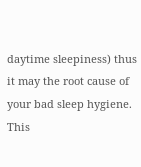daytime sleepiness) thus it may the root cause of your bad sleep hygiene. This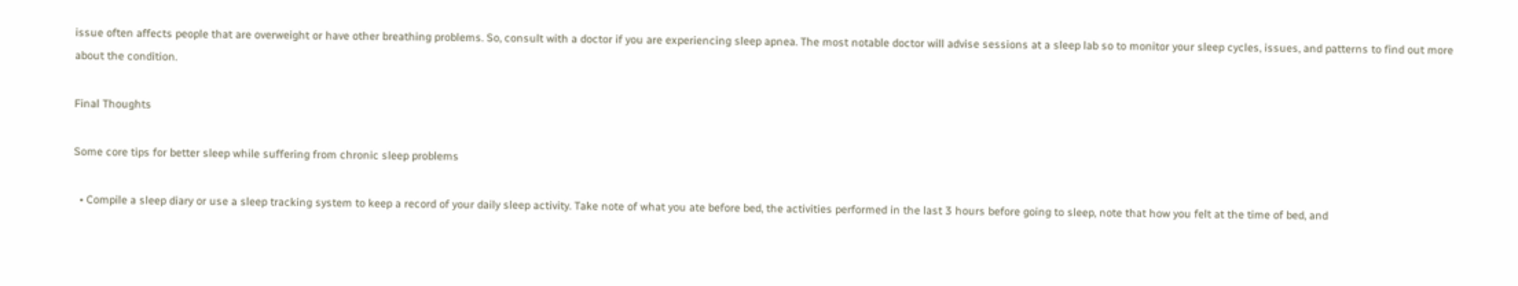issue often affects people that are overweight or have other breathing problems. So, consult with a doctor if you are experiencing sleep apnea. The most notable doctor will advise sessions at a sleep lab so to monitor your sleep cycles, issues, and patterns to find out more about the condition.

Final Thoughts

Some core tips for better sleep while suffering from chronic sleep problems

  • Compile a sleep diary or use a sleep tracking system to keep a record of your daily sleep activity. Take note of what you ate before bed, the activities performed in the last 3 hours before going to sleep, note that how you felt at the time of bed, and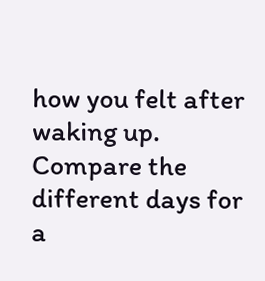how you felt after waking up. Compare the different days for a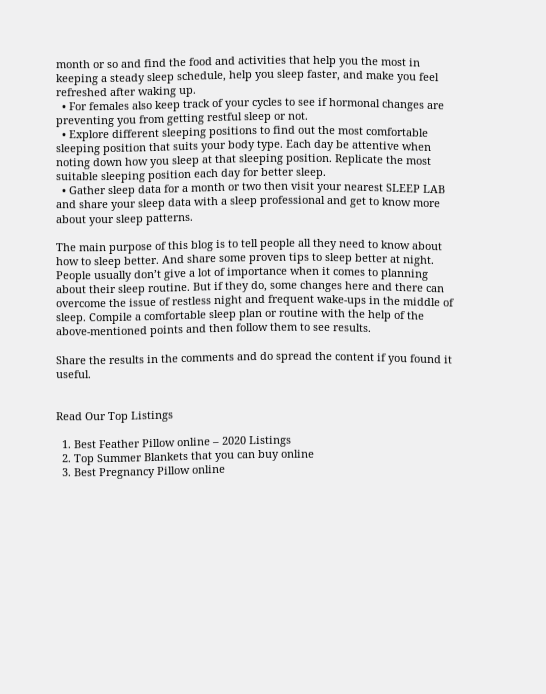month or so and find the food and activities that help you the most in keeping a steady sleep schedule, help you sleep faster, and make you feel refreshed after waking up.
  • For females also keep track of your cycles to see if hormonal changes are preventing you from getting restful sleep or not.
  • Explore different sleeping positions to find out the most comfortable sleeping position that suits your body type. Each day be attentive when noting down how you sleep at that sleeping position. Replicate the most suitable sleeping position each day for better sleep.
  • Gather sleep data for a month or two then visit your nearest SLEEP LAB and share your sleep data with a sleep professional and get to know more about your sleep patterns.

The main purpose of this blog is to tell people all they need to know about how to sleep better. And share some proven tips to sleep better at night. People usually don’t give a lot of importance when it comes to planning about their sleep routine. But if they do, some changes here and there can overcome the issue of restless night and frequent wake-ups in the middle of sleep. Compile a comfortable sleep plan or routine with the help of the above-mentioned points and then follow them to see results.

Share the results in the comments and do spread the content if you found it useful.


Read Our Top Listings

  1. Best Feather Pillow online – 2020 Listings
  2. Top Summer Blankets that you can buy online
  3. Best Pregnancy Pillow online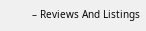– Reviews And Listings